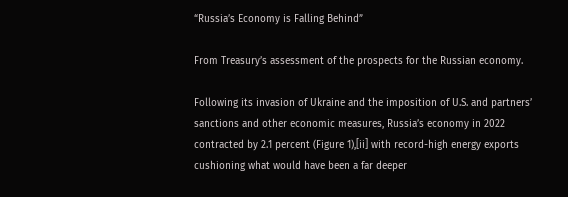“Russia’s Economy is Falling Behind”

From Treasury’s assessment of the prospects for the Russian economy.

Following its invasion of Ukraine and the imposition of U.S. and partners’ sanctions and other economic measures, Russia’s economy in 2022 contracted by 2.1 percent (Figure 1),[ii] with record-high energy exports cushioning what would have been a far deeper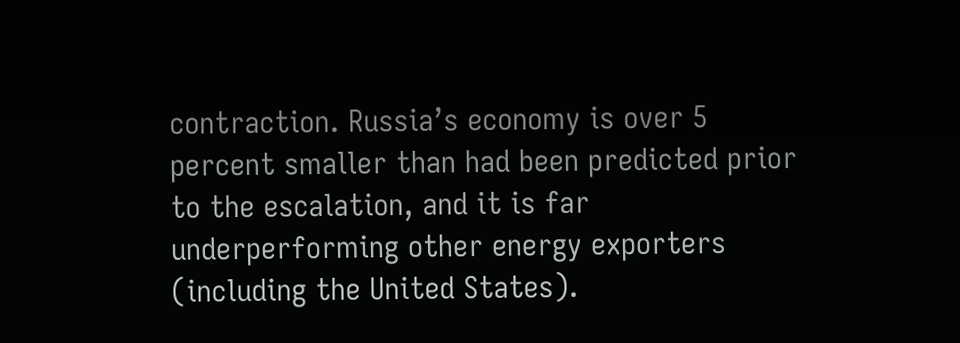contraction. Russia’s economy is over 5 percent smaller than had been predicted prior to the escalation, and it is far underperforming other energy exporters (including the United States).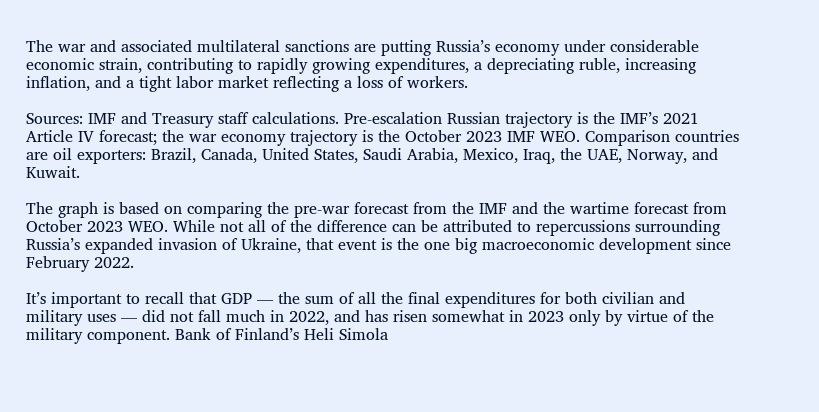The war and associated multilateral sanctions are putting Russia’s economy under considerable economic strain, contributing to rapidly growing expenditures, a depreciating ruble, increasing inflation, and a tight labor market reflecting a loss of workers.

Sources: IMF and Treasury staff calculations. Pre-escalation Russian trajectory is the IMF’s 2021 Article IV forecast; the war economy trajectory is the October 2023 IMF WEO. Comparison countries are oil exporters: Brazil, Canada, United States, Saudi Arabia, Mexico, Iraq, the UAE, Norway, and Kuwait.

The graph is based on comparing the pre-war forecast from the IMF and the wartime forecast from October 2023 WEO. While not all of the difference can be attributed to repercussions surrounding Russia’s expanded invasion of Ukraine, that event is the one big macroeconomic development since February 2022.

It’s important to recall that GDP — the sum of all the final expenditures for both civilian and military uses — did not fall much in 2022, and has risen somewhat in 2023 only by virtue of the military component. Bank of Finland’s Heli Simola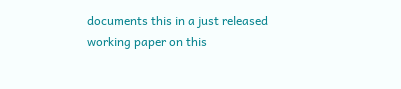documents this in a just released working paper on this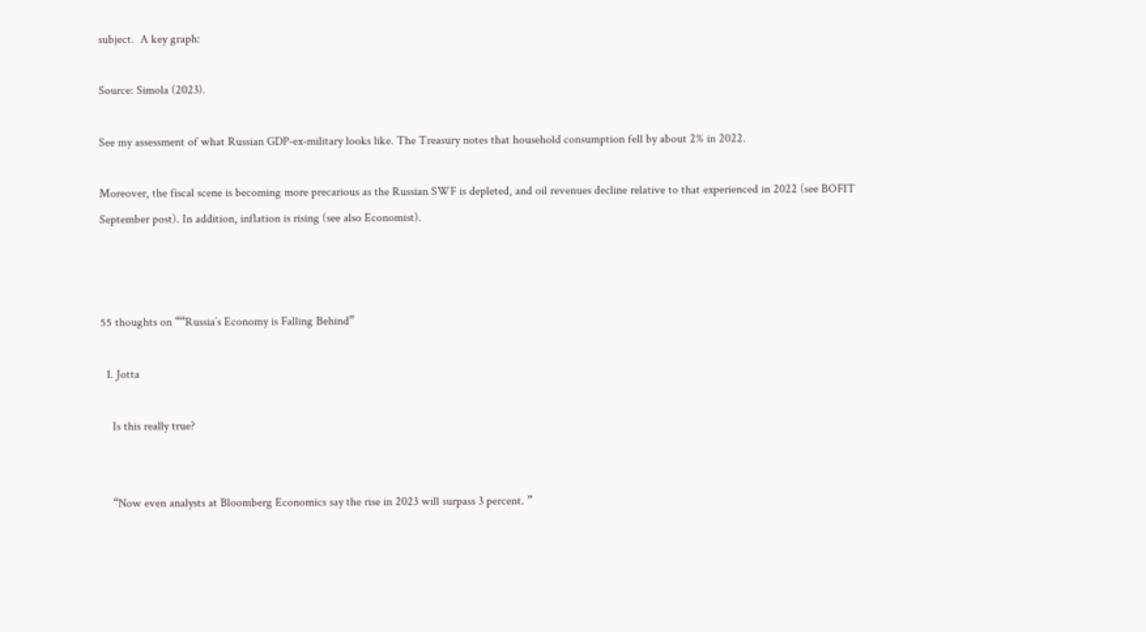subject.  A key graph:

Source: Simola (2023).

See my assessment of what Russian GDP-ex-military looks like. The Treasury notes that household consumption fell by about 2% in 2022.

Moreover, the fiscal scene is becoming more precarious as the Russian SWF is depleted, and oil revenues decline relative to that experienced in 2022 (see BOFIT September post). In addition, inflation is rising (see also Economist).



55 thoughts on ““Russia’s Economy is Falling Behind”

  1. Jotta

    Is this really true?


    “Now even analysts at Bloomberg Economics say the rise in 2023 will surpass 3 percent. ”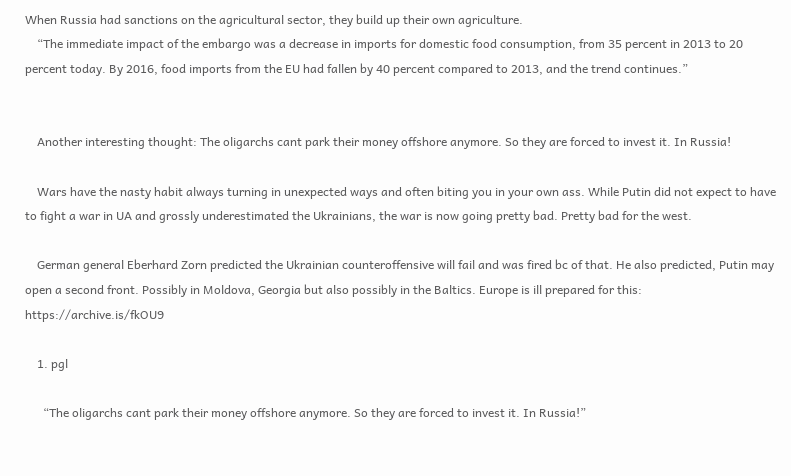When Russia had sanctions on the agricultural sector, they build up their own agriculture.
    “The immediate impact of the embargo was a decrease in imports for domestic food consumption, from 35 percent in 2013 to 20 percent today. By 2016, food imports from the EU had fallen by 40 percent compared to 2013, and the trend continues.”


    Another interesting thought: The oligarchs cant park their money offshore anymore. So they are forced to invest it. In Russia!

    Wars have the nasty habit always turning in unexpected ways and often biting you in your own ass. While Putin did not expect to have to fight a war in UA and grossly underestimated the Ukrainians, the war is now going pretty bad. Pretty bad for the west.

    German general Eberhard Zorn predicted the Ukrainian counteroffensive will fail and was fired bc of that. He also predicted, Putin may open a second front. Possibly in Moldova, Georgia but also possibly in the Baltics. Europe is ill prepared for this: https://archive.is/fkOU9

    1. pgl

      “The oligarchs cant park their money offshore anymore. So they are forced to invest it. In Russia!”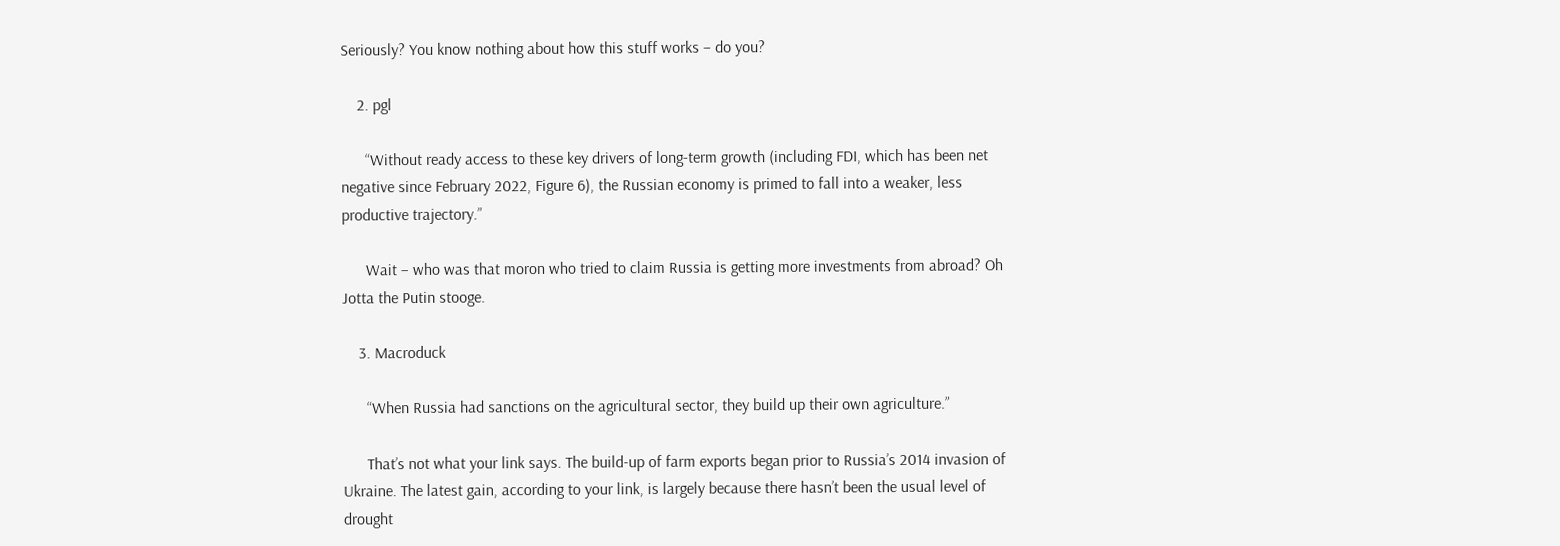Seriously? You know nothing about how this stuff works – do you?

    2. pgl

      “Without ready access to these key drivers of long-term growth (including FDI, which has been net negative since February 2022, Figure 6), the Russian economy is primed to fall into a weaker, less productive trajectory.”

      Wait – who was that moron who tried to claim Russia is getting more investments from abroad? Oh Jotta the Putin stooge.

    3. Macroduck

      “When Russia had sanctions on the agricultural sector, they build up their own agriculture.”

      That’s not what your link says. The build-up of farm exports began prior to Russia’s 2014 invasion of Ukraine. The latest gain, according to your link, is largely because there hasn’t been the usual level of drought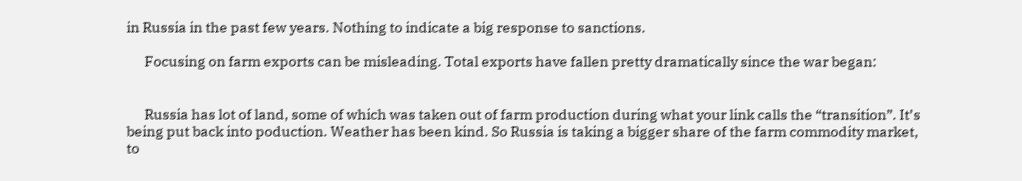in Russia in the past few years. Nothing to indicate a big response to sanctions.

      Focusing on farm exports can be misleading. Total exports have fallen pretty dramatically since the war began:


      Russia has lot of land, some of which was taken out of farm production during what your link calls the “transition”. It’s being put back into poduction. Weather has been kind. So Russia is taking a bigger share of the farm commodity market, to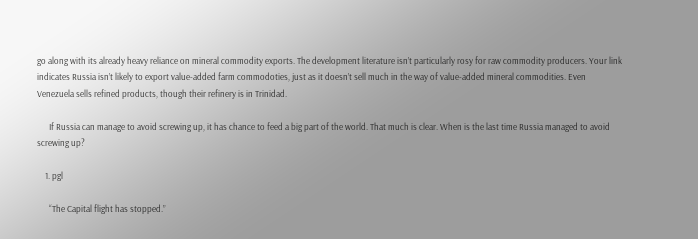go along with its already heavy reliance on mineral commodity exports. The development literature isn’t particularly rosy for raw commodity producers. Your link indicates Russia isn’t likely to export value-added farm commodoties, just as it doesn’t sell much in the way of value-added mineral commodities. Even Venezuela sells refined products, though their refinery is in Trinidad.

      If Russia can manage to avoid screwing up, it has chance to feed a big part of the world. That much is clear. When is the last time Russia managed to avoid screwing up?

    1. pgl

      “The Capital flight has stopped.”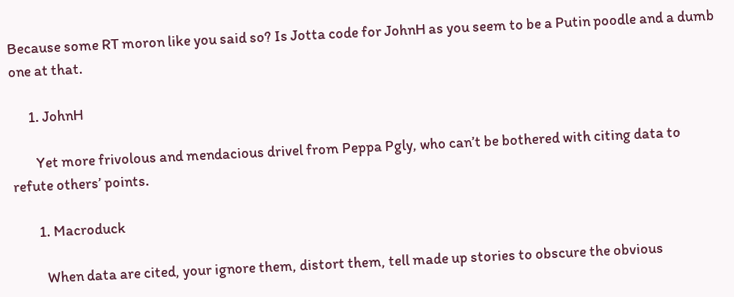Because some RT moron like you said so? Is Jotta code for JohnH as you seem to be a Putin poodle and a dumb one at that.

      1. JohnH

        Yet more frivolous and mendacious drivel from Peppa Pgly, who can’t be bothered with citing data to refute others’ points.

        1. Macroduck

          When data are cited, your ignore them, distort them, tell made up stories to obscure the obvious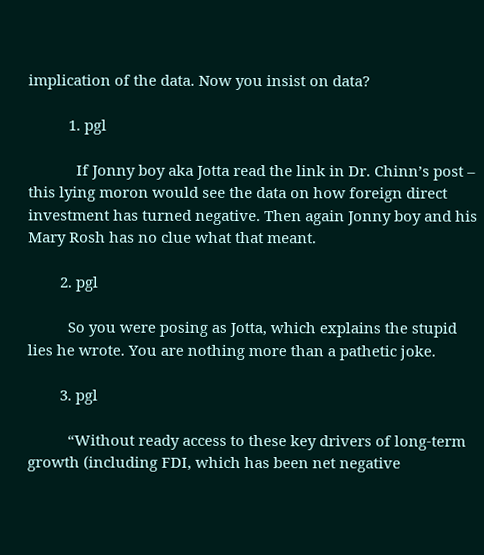implication of the data. Now you insist on data?

          1. pgl

            If Jonny boy aka Jotta read the link in Dr. Chinn’s post – this lying moron would see the data on how foreign direct investment has turned negative. Then again Jonny boy and his Mary Rosh has no clue what that meant.

        2. pgl

          So you were posing as Jotta, which explains the stupid lies he wrote. You are nothing more than a pathetic joke.

        3. pgl

          “Without ready access to these key drivers of long-term growth (including FDI, which has been net negative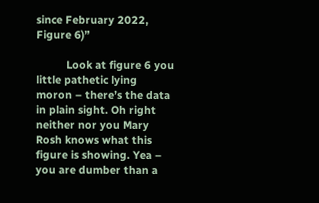since February 2022, Figure 6)”

          Look at figure 6 you little pathetic lying moron – there’s the data in plain sight. Oh right neither nor you Mary Rosh knows what this figure is showing. Yea – you are dumber than a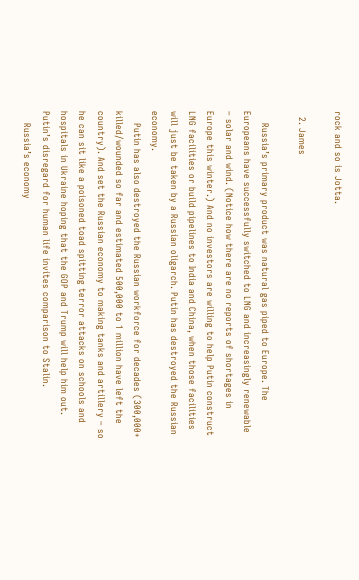rock and so is Jotta.

  2. James

    Russia’s primary product was natural gas piped to Europe. The Europeans have successfully switched to LNG and increasingly renewable – solar and wind. (Notice how there are no reports of shortages in Europe this winter.) And no investors are willing to help Putin construct LNG facilities or build pipelines to India and China, when those facilities will just be taken by a Russian oligarch. Putin has destroyed the Russian economy.
    Putin has also destroyed the Russian workforce for decades (300,000+ killed/wounded so far and estimated 500,000 to 1 million have left the country). And set the Russian economy to making tanks and artillery – so he can sit like a poisoned toad spitting terror attacks on schools and hospitals in Ukraine hoping that the GOP and Trump will help him out. Putin’s disregard for human life invites comparison to Stalin.
    Russia’s economy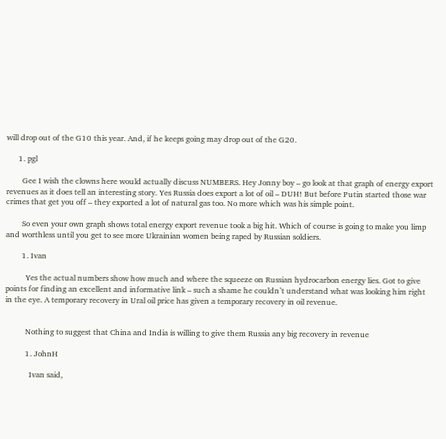will drop out of the G10 this year. And, if he keeps going may drop out of the G20.

      1. pgl

        Gee I wish the clowns here would actually discuss NUMBERS. Hey Jonny boy – go look at that graph of energy export revenues as it does tell an interesting story. Yes Russia does export a lot of oil – DUH! But before Putin started those war crimes that get you off – they exported a lot of natural gas too. No more which was his simple point.

        So even your own graph shows total energy export revenue took a big hit. Which of course is going to make you limp and worthless until you get to see more Ukrainian women being raped by Russian soldiers.

        1. Ivan

          Yes the actual numbers show how much and where the squeeze on Russian hydrocarbon energy lies. Got to give points for finding an excellent and informative link – such a shame he couldn’t understand what was looking him right in the eye. A temporary recovery in Ural oil price has given a temporary recovery in oil revenue.


          Nothing to suggest that China and India is willing to give them Russia any big recovery in revenue

          1. JohnH

            Ivan said,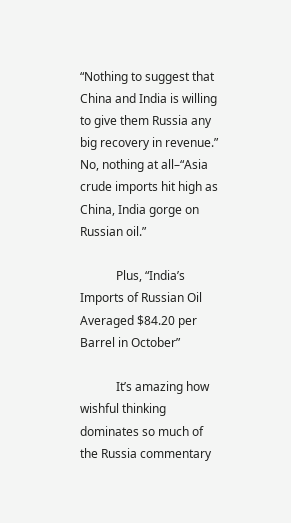“Nothing to suggest that China and India is willing to give them Russia any big recovery in revenue.” No, nothing at all–“Asia crude imports hit high as China, India gorge on Russian oil.”

            Plus, “India’s Imports of Russian Oil Averaged $84.20 per Barrel in October”

            It’s amazing how wishful thinking dominates so much of the Russia commentary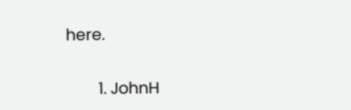here.

        1. JohnH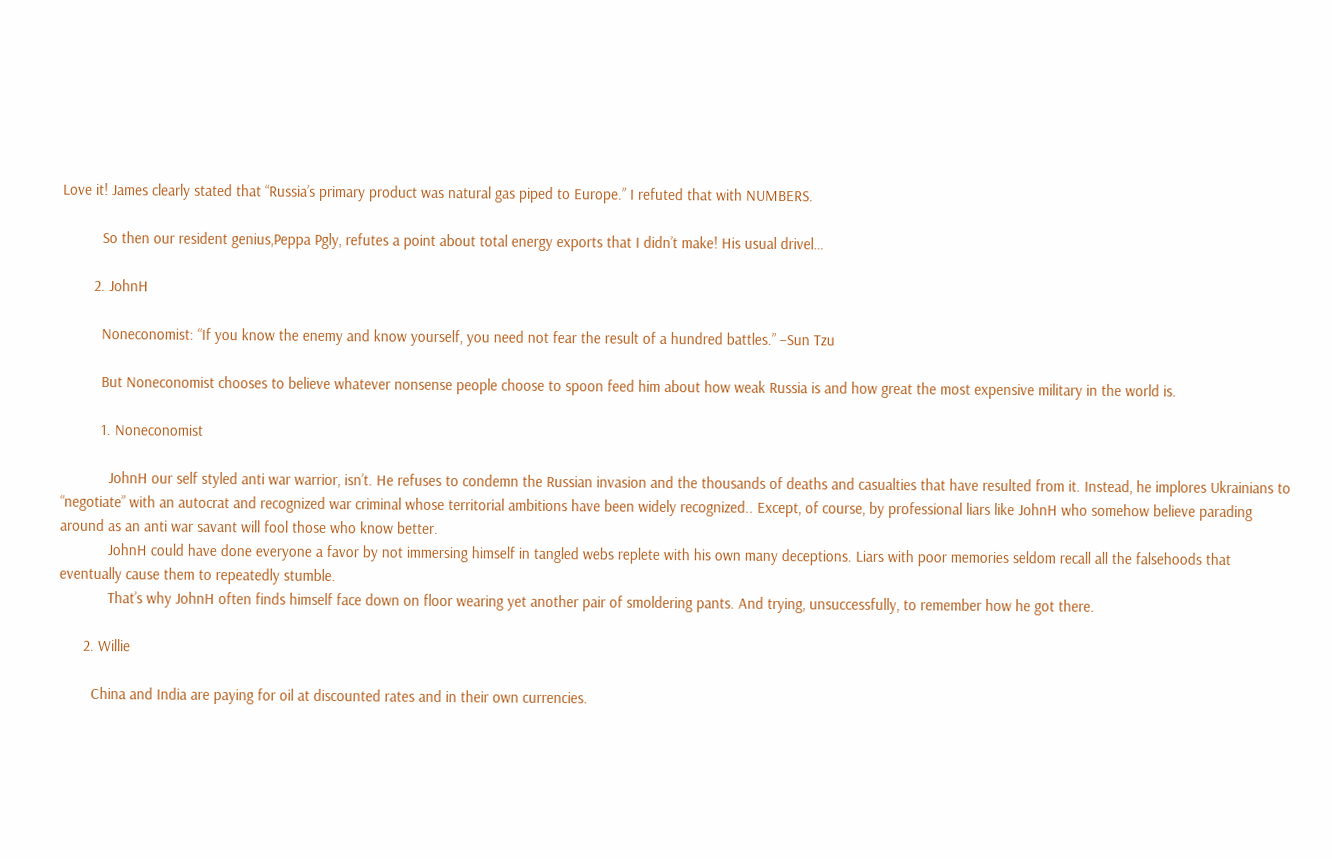Love it! James clearly stated that “Russia’s primary product was natural gas piped to Europe.” I refuted that with NUMBERS.

          So then our resident genius,Peppa Pgly, refutes a point about total energy exports that I didn’t make! His usual drivel…

        2. JohnH

          Noneconomist: “If you know the enemy and know yourself, you need not fear the result of a hundred battles.” –Sun Tzu

          But Noneconomist chooses to believe whatever nonsense people choose to spoon feed him about how weak Russia is and how great the most expensive military in the world is.

          1. Noneconomist

            JohnH our self styled anti war warrior, isn’t. He refuses to condemn the Russian invasion and the thousands of deaths and casualties that have resulted from it. Instead, he implores Ukrainians to “negotiate” with an autocrat and recognized war criminal whose territorial ambitions have been widely recognized.. Except, of course, by professional liars like JohnH who somehow believe parading around as an anti war savant will fool those who know better.
            JohnH could have done everyone a favor by not immersing himself in tangled webs replete with his own many deceptions. Liars with poor memories seldom recall all the falsehoods that eventually cause them to repeatedly stumble.
            That’s why JohnH often finds himself face down on floor wearing yet another pair of smoldering pants. And trying, unsuccessfully, to remember how he got there.

      2. Willie

        China and India are paying for oil at discounted rates and in their own currencies.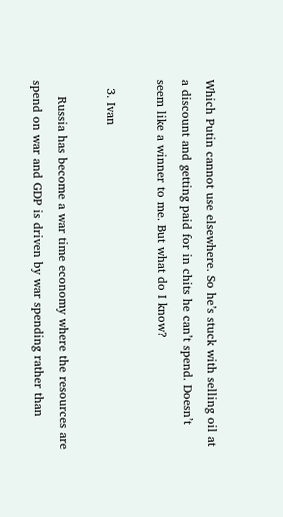Which Putin cannot use elsewhere. So he’s stuck with selling oil at a discount and getting paid for in chits he can’t spend. Doesn’t seem like a winner to me. But what do I know?

  3. Ivan

    Russia has become a war time economy where the resources are spend on war and GDP is driven by war spending rather than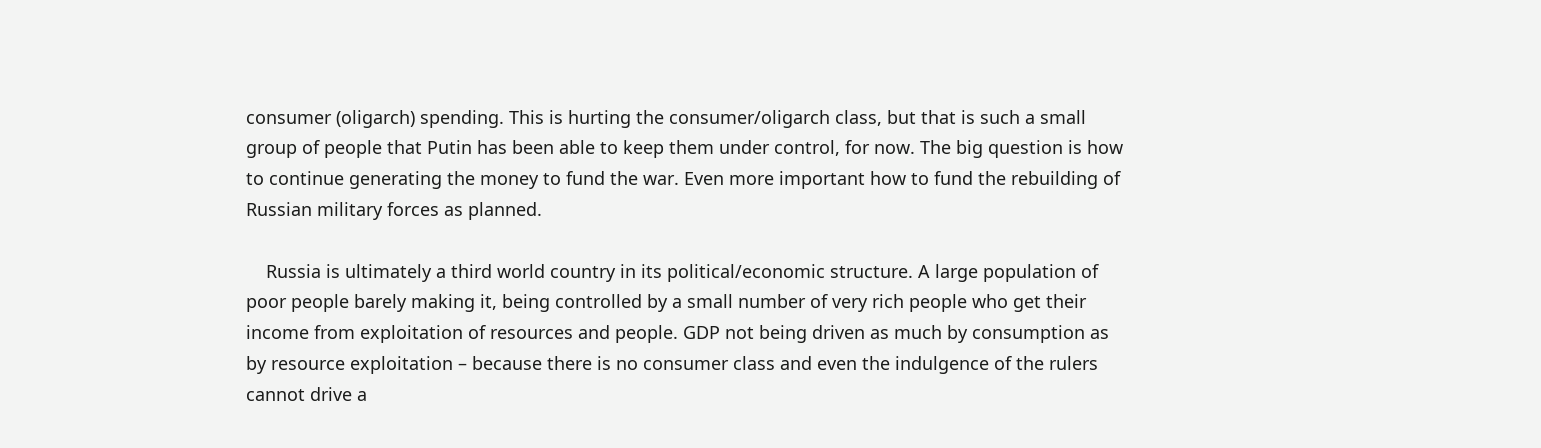consumer (oligarch) spending. This is hurting the consumer/oligarch class, but that is such a small group of people that Putin has been able to keep them under control, for now. The big question is how to continue generating the money to fund the war. Even more important how to fund the rebuilding of Russian military forces as planned.

    Russia is ultimately a third world country in its political/economic structure. A large population of poor people barely making it, being controlled by a small number of very rich people who get their income from exploitation of resources and people. GDP not being driven as much by consumption as by resource exploitation – because there is no consumer class and even the indulgence of the rulers cannot drive a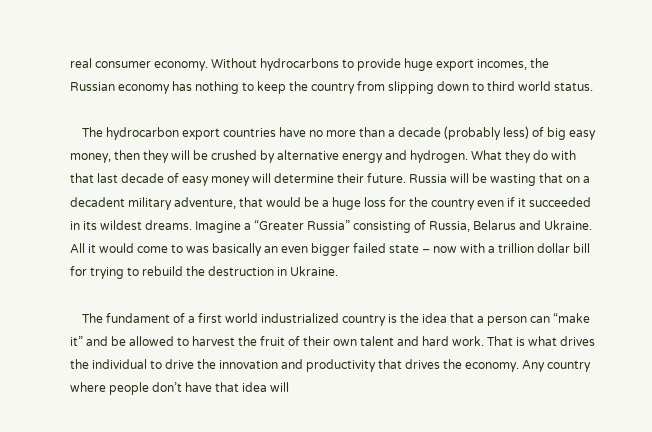real consumer economy. Without hydrocarbons to provide huge export incomes, the Russian economy has nothing to keep the country from slipping down to third world status.

    The hydrocarbon export countries have no more than a decade (probably less) of big easy money, then they will be crushed by alternative energy and hydrogen. What they do with that last decade of easy money will determine their future. Russia will be wasting that on a decadent military adventure, that would be a huge loss for the country even if it succeeded in its wildest dreams. Imagine a “Greater Russia” consisting of Russia, Belarus and Ukraine. All it would come to was basically an even bigger failed state – now with a trillion dollar bill for trying to rebuild the destruction in Ukraine.

    The fundament of a first world industrialized country is the idea that a person can “make it” and be allowed to harvest the fruit of their own talent and hard work. That is what drives the individual to drive the innovation and productivity that drives the economy. Any country where people don’t have that idea will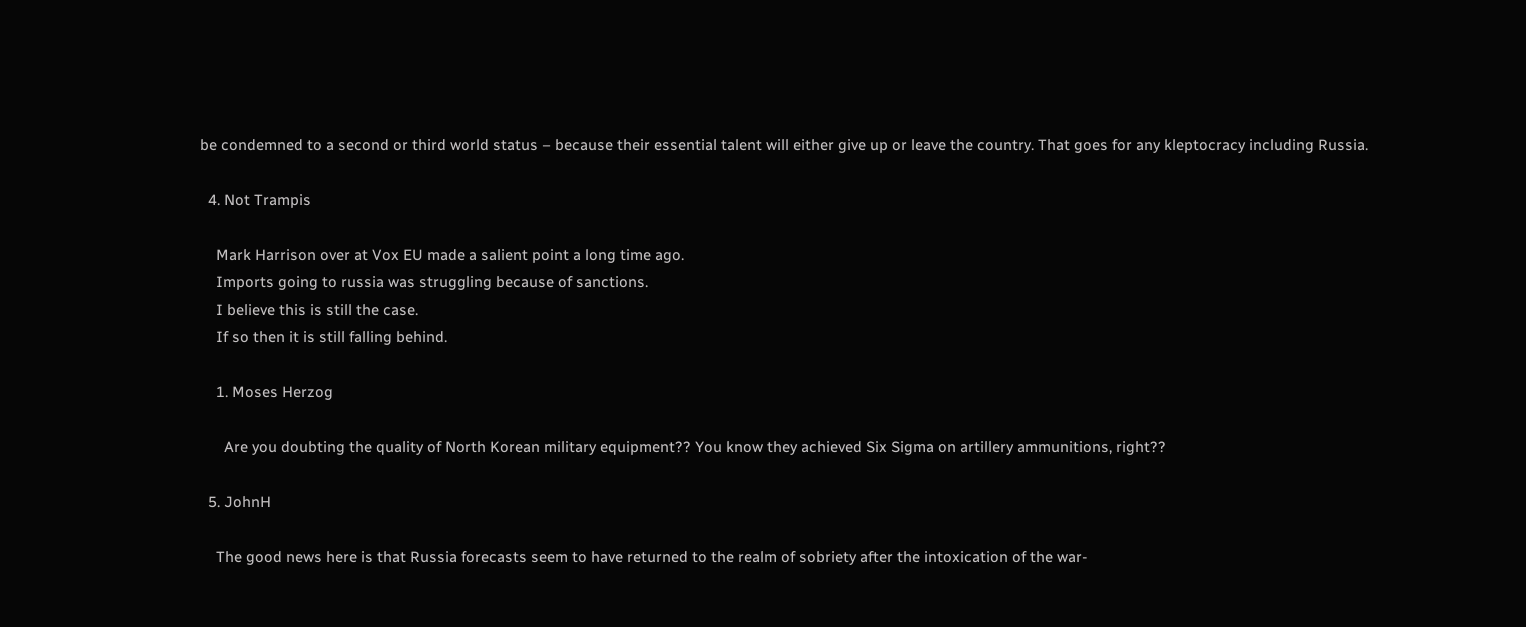be condemned to a second or third world status – because their essential talent will either give up or leave the country. That goes for any kleptocracy including Russia.

  4. Not Trampis

    Mark Harrison over at Vox EU made a salient point a long time ago.
    Imports going to russia was struggling because of sanctions.
    I believe this is still the case.
    If so then it is still falling behind.

    1. Moses Herzog

      Are you doubting the quality of North Korean military equipment?? You know they achieved Six Sigma on artillery ammunitions, right??

  5. JohnH

    The good news here is that Russia forecasts seem to have returned to the realm of sobriety after the intoxication of the war-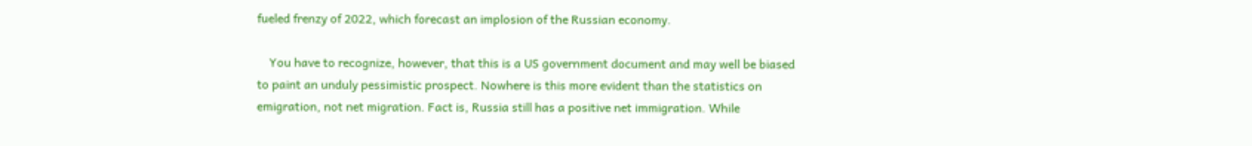fueled frenzy of 2022, which forecast an implosion of the Russian economy.

    You have to recognize, however, that this is a US government document and may well be biased to paint an unduly pessimistic prospect. Nowhere is this more evident than the statistics on emigration, not net migration. Fact is, Russia still has a positive net immigration. While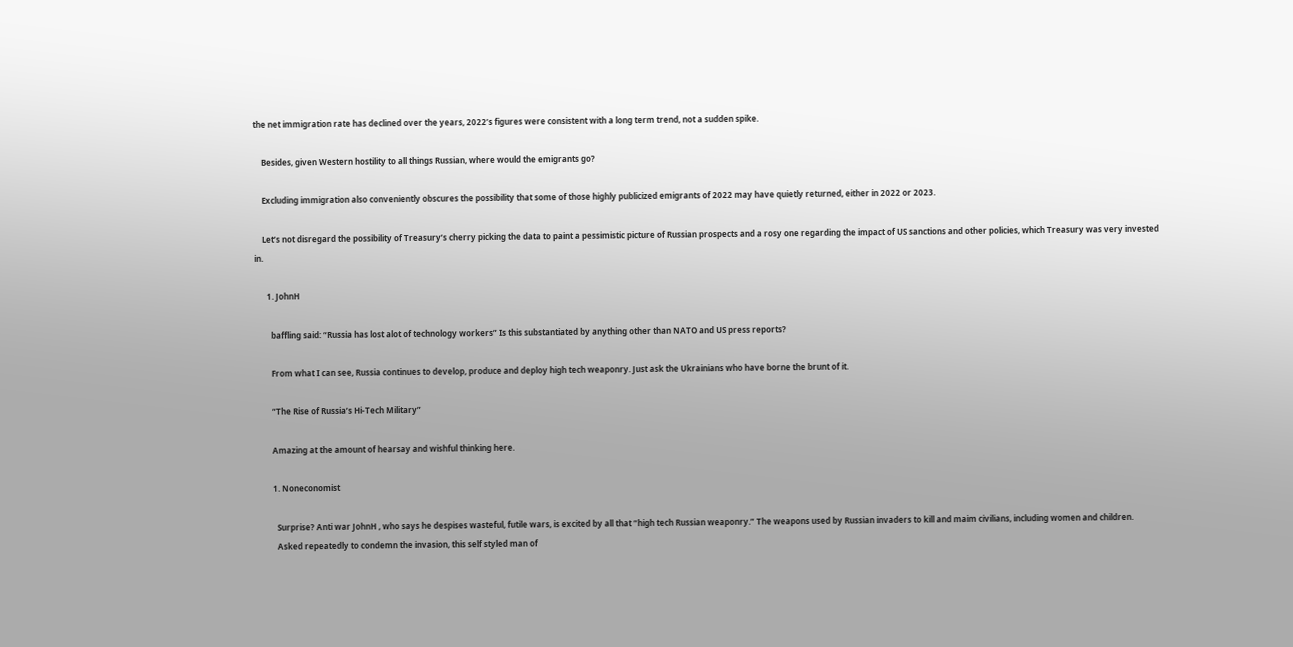the net immigration rate has declined over the years, 2022’s figures were consistent with a long term trend, not a sudden spike.

    Besides, given Western hostility to all things Russian, where would the emigrants go?

    Excluding immigration also conveniently obscures the possibility that some of those highly publicized emigrants of 2022 may have quietly returned, either in 2022 or 2023.

    Let’s not disregard the possibility of Treasury’s cherry picking the data to paint a pessimistic picture of Russian prospects and a rosy one regarding the impact of US sanctions and other policies, which Treasury was very invested in.

      1. JohnH

        baffling said: “Russia has lost alot of technology workers” Is this substantiated by anything other than NATO and US press reports?

        From what I can see, Russia continues to develop, produce and deploy high tech weaponry. Just ask the Ukrainians who have borne the brunt of it.

        “The Rise of Russia’s Hi-Tech Military”

        Amazing at the amount of hearsay and wishful thinking here.

        1. Noneconomist

          Surprise? Anti war JohnH , who says he despises wasteful, futile wars, is excited by all that “high tech Russian weaponry.” The weapons used by Russian invaders to kill and maim civilians, including women and children.
          Asked repeatedly to condemn the invasion, this self styled man of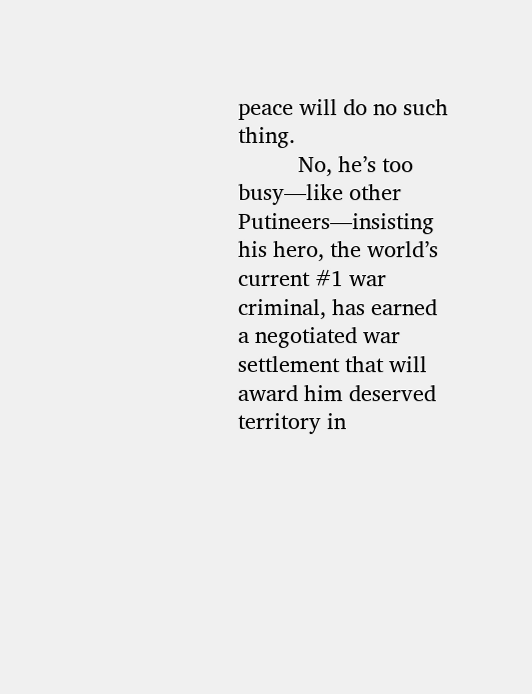peace will do no such thing.
          No, he’s too busy—like other Putineers—insisting his hero, the world’s current #1 war criminal, has earned a negotiated war settlement that will award him deserved territory in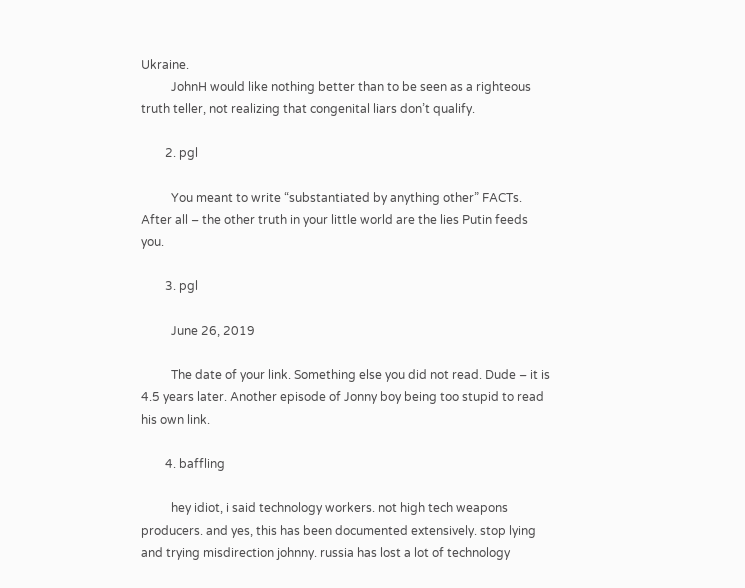Ukraine.
          JohnH would like nothing better than to be seen as a righteous truth teller, not realizing that congenital liars don’t qualify.

        2. pgl

          You meant to write “substantiated by anything other” FACTs. After all – the other truth in your little world are the lies Putin feeds you.

        3. pgl

          June 26, 2019

          The date of your link. Something else you did not read. Dude – it is 4.5 years later. Another episode of Jonny boy being too stupid to read his own link.

        4. baffling

          hey idiot, i said technology workers. not high tech weapons producers. and yes, this has been documented extensively. stop lying and trying misdirection johnny. russia has lost a lot of technology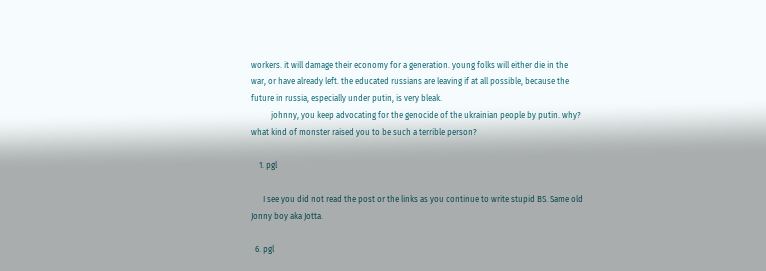workers. it will damage their economy for a generation. young folks will either die in the war, or have already left. the educated russians are leaving if at all possible, because the future in russia, especially under putin, is very bleak.
          johnny, you keep advocating for the genocide of the ukrainian people by putin. why? what kind of monster raised you to be such a terrible person?

    1. pgl

      I see you did not read the post or the links as you continue to write stupid BS. Same old Jonny boy aka Jotta.

  6. pgl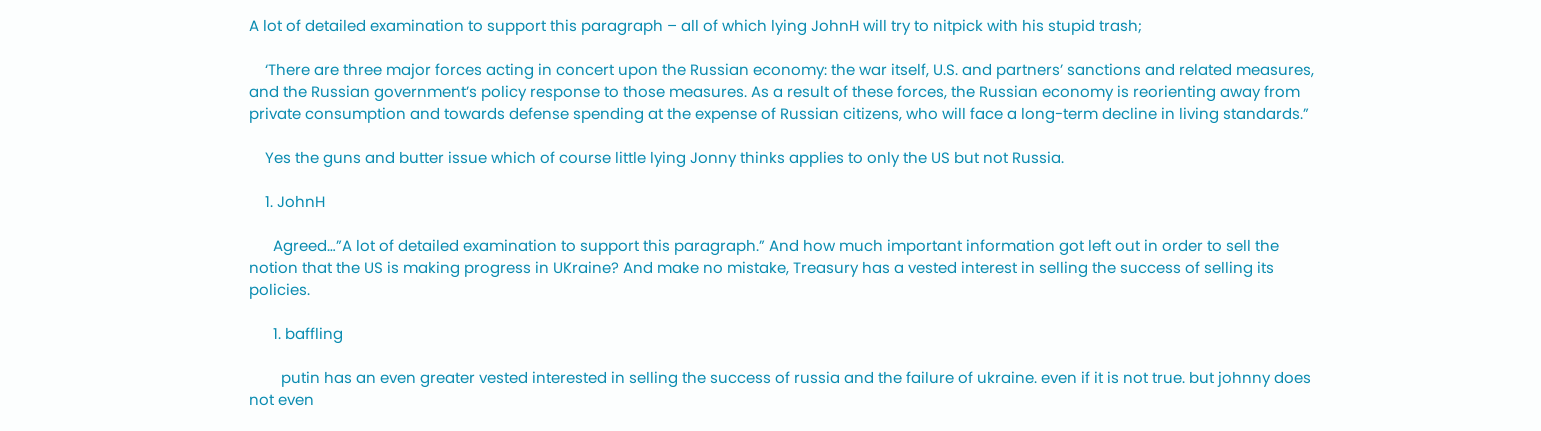A lot of detailed examination to support this paragraph – all of which lying JohnH will try to nitpick with his stupid trash;

    ‘There are three major forces acting in concert upon the Russian economy: the war itself, U.S. and partners’ sanctions and related measures, and the Russian government’s policy response to those measures. As a result of these forces, the Russian economy is reorienting away from private consumption and towards defense spending at the expense of Russian citizens, who will face a long-term decline in living standards.”

    Yes the guns and butter issue which of course little lying Jonny thinks applies to only the US but not Russia.

    1. JohnH

      Agreed…”A lot of detailed examination to support this paragraph.” And how much important information got left out in order to sell the notion that the US is making progress in UKraine? And make no mistake, Treasury has a vested interest in selling the success of selling its policies.

      1. baffling

        putin has an even greater vested interested in selling the success of russia and the failure of ukraine. even if it is not true. but johnny does not even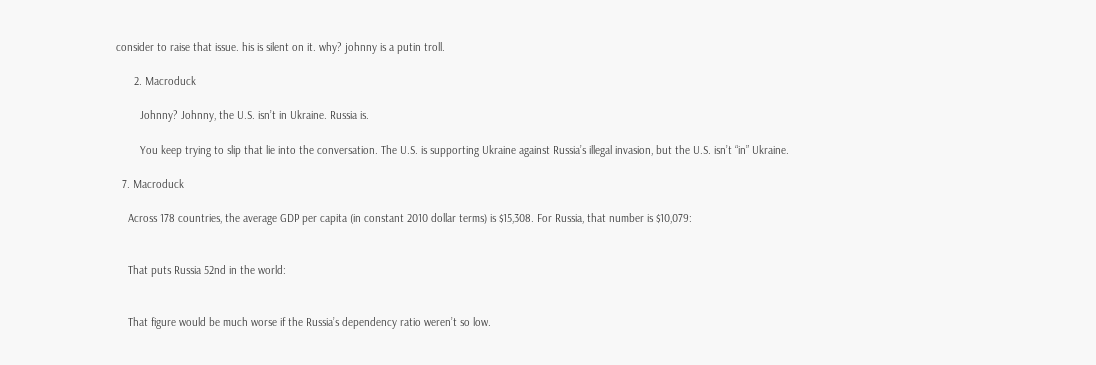consider to raise that issue. his is silent on it. why? johnny is a putin troll.

      2. Macroduck

        Johnny? Johnny, the U.S. isn’t in Ukraine. Russia is.

        You keep trying to slip that lie into the conversation. The U.S. is supporting Ukraine against Russia’s illegal invasion, but the U.S. isn’t “in” Ukraine.

  7. Macroduck

    Across 178 countries, the average GDP per capita (in constant 2010 dollar terms) is $15,308. For Russia, that number is $10,079:


    That puts Russia 52nd in the world:


    That figure would be much worse if the Russia’s dependency ratio weren’t so low.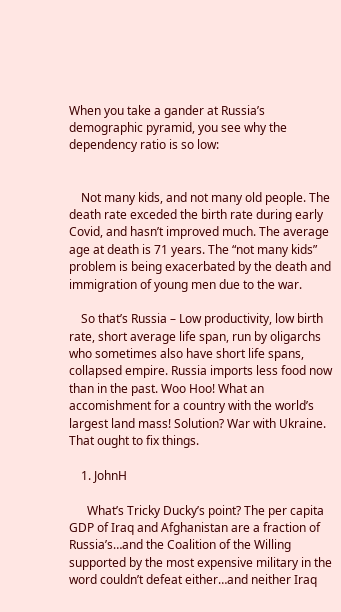When you take a gander at Russia’s demographic pyramid, you see why the dependency ratio is so low:


    Not many kids, and not many old people. The death rate exceded the birth rate during early Covid, and hasn’t improved much. The average age at death is 71 years. The “not many kids” problem is being exacerbated by the death and immigration of young men due to the war.

    So that’s Russia – Low productivity, low birth rate, short average life span, run by oligarchs who sometimes also have short life spans, collapsed empire. Russia imports less food now than in the past. Woo Hoo! What an accomishment for a country with the world’s largest land mass! Solution? War with Ukraine. That ought to fix things.

    1. JohnH

      What’s Tricky Ducky’s point? The per capita GDP of Iraq and Afghanistan are a fraction of Russia’s…and the Coalition of the Willing supported by the most expensive military in the word couldn’t defeat either…and neither Iraq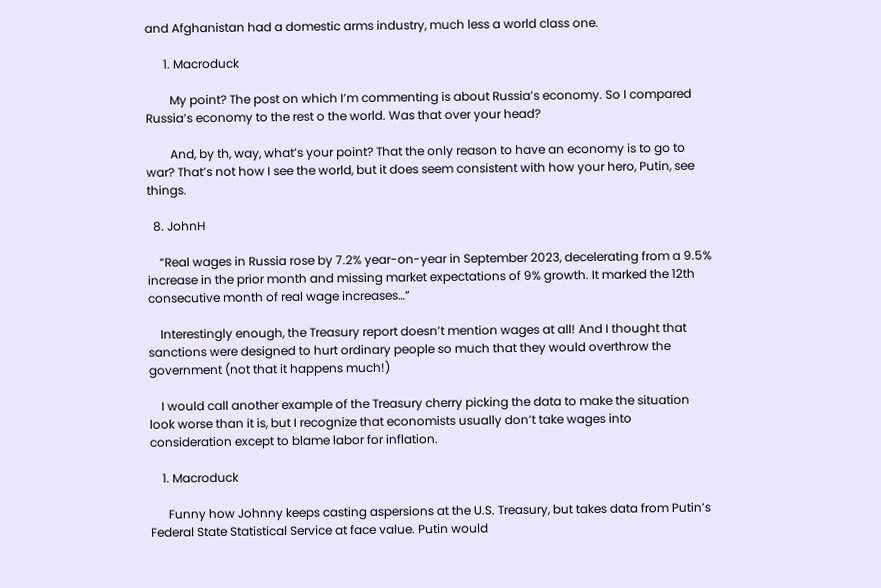and Afghanistan had a domestic arms industry, much less a world class one.

      1. Macroduck

        My point? The post on which I’m commenting is about Russia’s economy. So I compared Russia’s economy to the rest o the world. Was that over your head?

        And, by th, way, what’s your point? That the only reason to have an economy is to go to war? That’s not how I see the world, but it does seem consistent with how your hero, Putin, see things.

  8. JohnH

    “Real wages in Russia rose by 7.2% year-on-year in September 2023, decelerating from a 9.5% increase in the prior month and missing market expectations of 9% growth. It marked the 12th consecutive month of real wage increases…”

    Interestingly enough, the Treasury report doesn’t mention wages at all! And I thought that sanctions were designed to hurt ordinary people so much that they would overthrow the government (not that it happens much!)

    I would call another example of the Treasury cherry picking the data to make the situation look worse than it is, but I recognize that economists usually don’t take wages into consideration except to blame labor for inflation.

    1. Macroduck

      Funny how Johnny keeps casting aspersions at the U.S. Treasury, but takes data from Putin’s Federal State Statistical Service at face value. Putin would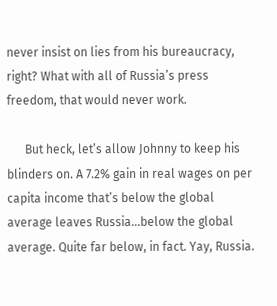never insist on lies from his bureaucracy, right? What with all of Russia’s press freedom, that would never work.

      But heck, let’s allow Johnny to keep his blinders on. A 7.2% gain in real wages on per capita income that’s below the global average leaves Russia…below the global average. Quite far below, in fact. Yay, Russia.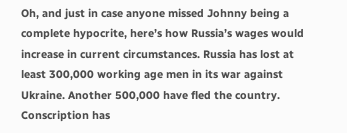Oh, and just in case anyone missed Johnny being a complete hypocrite, here’s how Russia’s wages would increase in current circumstances. Russia has lost at least 300,000 working age men in its war against Ukraine. Another 500,000 have fled the country. Conscription has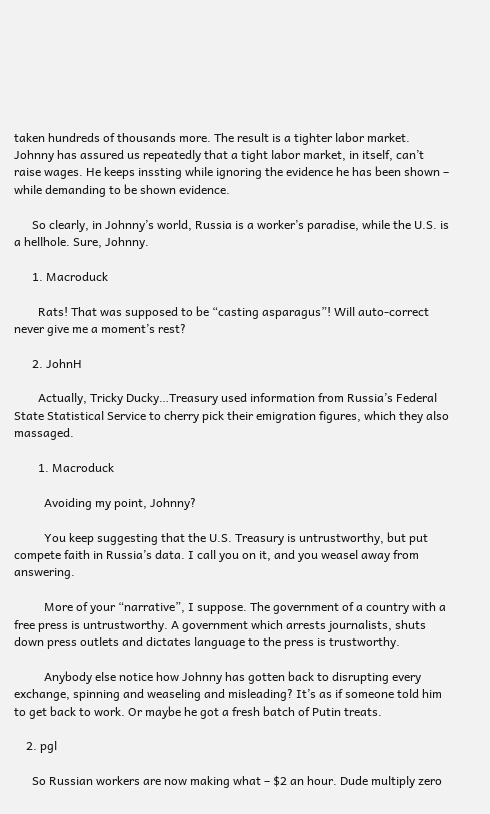taken hundreds of thousands more. The result is a tighter labor market. Johnny has assured us repeatedly that a tight labor market, in itself, can’t raise wages. He keeps inssting while ignoring the evidence he has been shown – while demanding to be shown evidence.

      So clearly, in Johnny’s world, Russia is a worker’s paradise, while the U.S. is a hellhole. Sure, Johnny.

      1. Macroduck

        Rats! That was supposed to be “casting asparagus”! Will auto-correct never give me a moment’s rest?

      2. JohnH

        Actually, Tricky Ducky…Treasury used information from Russia’s Federal State Statistical Service to cherry pick their emigration figures, which they also massaged.

        1. Macroduck

          Avoiding my point, Johnny?

          You keep suggesting that the U.S. Treasury is untrustworthy, but put compete faith in Russia’s data. I call you on it, and you weasel away from answering.

          More of your “narrative”, I suppose. The government of a country with a free press is untrustworthy. A government which arrests journalists, shuts down press outlets and dictates language to the press is trustworthy.

          Anybody else notice how Johnny has gotten back to disrupting every exchange, spinning and weaseling and misleading? It’s as if someone told him to get back to work. Or maybe he got a fresh batch of Putin treats.

    2. pgl

      So Russian workers are now making what – $2 an hour. Dude multiply zero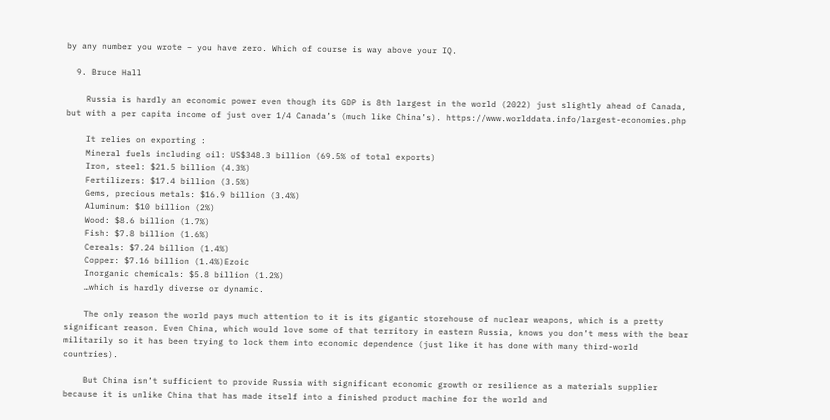by any number you wrote – you have zero. Which of course is way above your IQ.

  9. Bruce Hall

    Russia is hardly an economic power even though its GDP is 8th largest in the world (2022) just slightly ahead of Canada, but with a per capita income of just over 1/4 Canada’s (much like China’s). https://www.worlddata.info/largest-economies.php

    It relies on exporting :
    Mineral fuels including oil: US$348.3 billion (69.5% of total exports)
    Iron, steel: $21.5 billion (4.3%)
    Fertilizers: $17.4 billion (3.5%)
    Gems, precious metals: $16.9 billion (3.4%)
    Aluminum: $10 billion (2%)
    Wood: $8.6 billion (1.7%)
    Fish: $7.8 billion (1.6%)
    Cereals: $7.24 billion (1.4%)
    Copper: $7.16 billion (1.4%)Ezoic
    Inorganic chemicals: $5.8 billion (1.2%)
    …which is hardly diverse or dynamic.

    The only reason the world pays much attention to it is its gigantic storehouse of nuclear weapons, which is a pretty significant reason. Even China, which would love some of that territory in eastern Russia, knows you don’t mess with the bear militarily so it has been trying to lock them into economic dependence (just like it has done with many third-world countries).

    But China isn’t sufficient to provide Russia with significant economic growth or resilience as a materials supplier because it is unlike China that has made itself into a finished product machine for the world and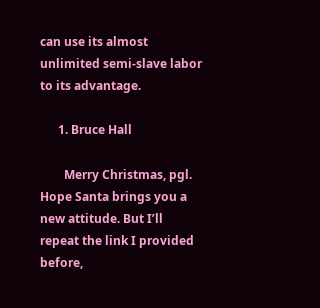can use its almost unlimited semi-slave labor to its advantage.

      1. Bruce Hall

        Merry Christmas, pgl. Hope Santa brings you a new attitude. But I’ll repeat the link I provided before,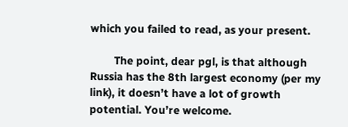which you failed to read, as your present.

        The point, dear pgl, is that although Russia has the 8th largest economy (per my link), it doesn’t have a lot of growth potential. You’re welcome.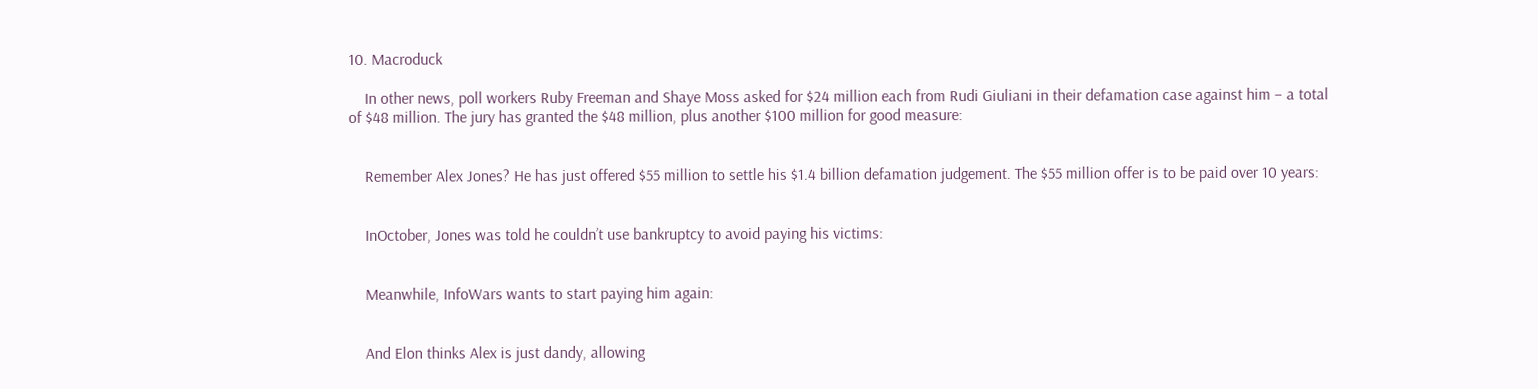10. Macroduck

    In other news, poll workers Ruby Freeman and Shaye Moss asked for $24 million each from Rudi Giuliani in their defamation case against him – a total of $48 million. The jury has granted the $48 million, plus another $100 million for good measure:


    Remember Alex Jones? He has just offered $55 million to settle his $1.4 billion defamation judgement. The $55 million offer is to be paid over 10 years:


    InOctober, Jones was told he couldn’t use bankruptcy to avoid paying his victims:


    Meanwhile, InfoWars wants to start paying him again:


    And Elon thinks Alex is just dandy, allowing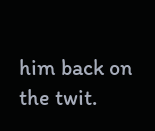him back on the twit.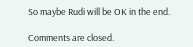So maybe Rudi will be OK in the end.

Comments are closed.